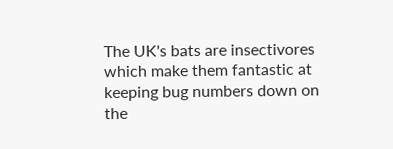The UK's bats are insectivores which make them fantastic at keeping bug numbers down on the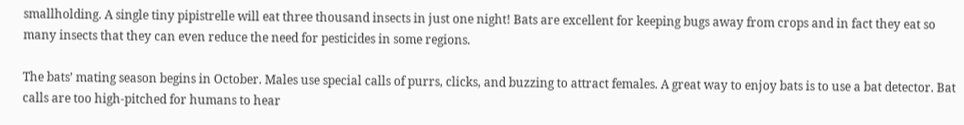smallholding. A single tiny pipistrelle will eat three thousand insects in just one night! Bats are excellent for keeping bugs away from crops and in fact they eat so many insects that they can even reduce the need for pesticides in some regions.

The bats’ mating season begins in October. Males use special calls of purrs, clicks, and buzzing to attract females. A great way to enjoy bats is to use a bat detector. Bat calls are too high-pitched for humans to hear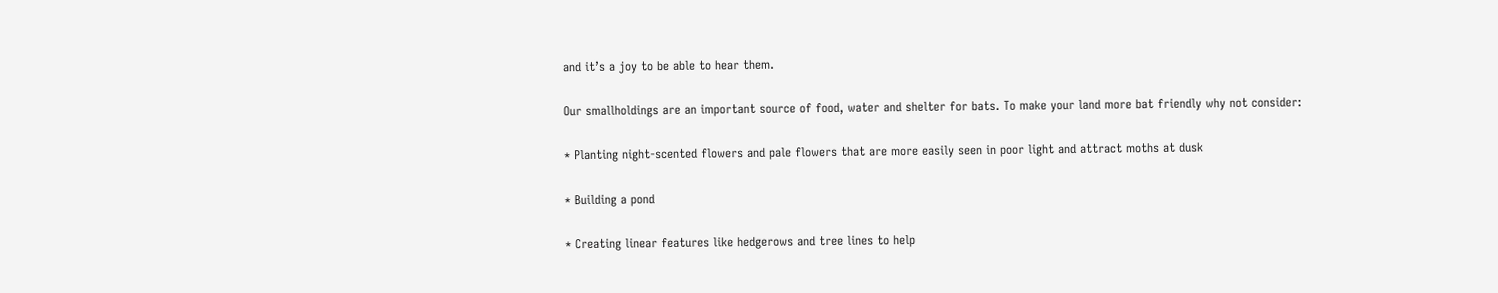and it’s a joy to be able to hear them.

Our smallholdings are an important source of food, water and shelter for bats. To make your land more bat friendly why not consider:

* Planting night-scented flowers and pale flowers that are more easily seen in poor light and attract moths at dusk

* Building a pond

* Creating linear features like hedgerows and tree lines to help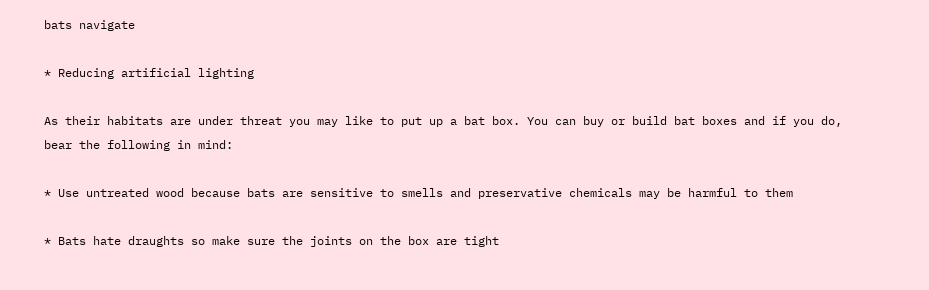bats navigate

* Reducing artificial lighting

As their habitats are under threat you may like to put up a bat box. You can buy or build bat boxes and if you do, bear the following in mind:

* Use untreated wood because bats are sensitive to smells and preservative chemicals may be harmful to them

* Bats hate draughts so make sure the joints on the box are tight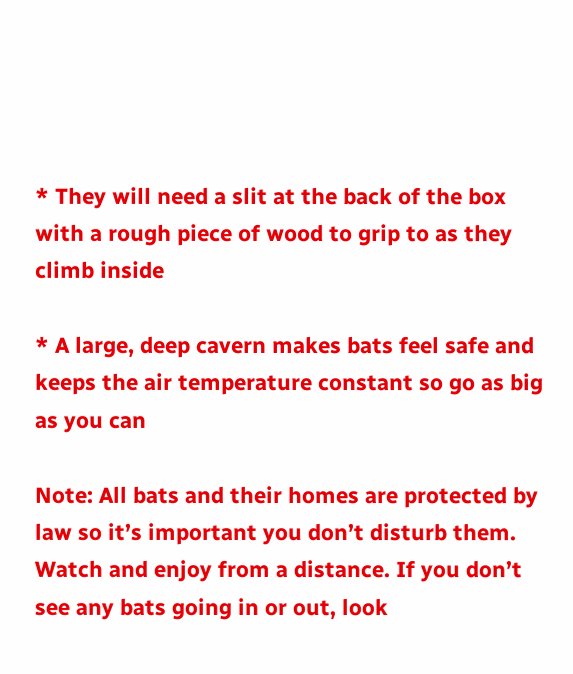* They will need a slit at the back of the box with a rough piece of wood to grip to as they climb inside

* A large, deep cavern makes bats feel safe and keeps the air temperature constant so go as big as you can

Note: All bats and their homes are protected by law so it’s important you don’t disturb them. Watch and enjoy from a distance. If you don’t see any bats going in or out, look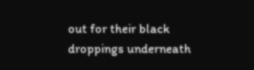out for their black droppings underneath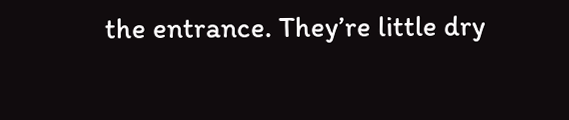the entrance. They’re little dry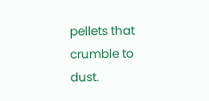pellets that crumble to dust.